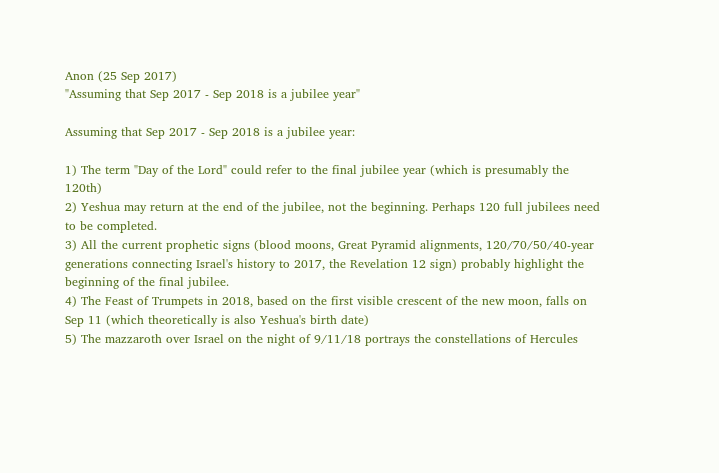Anon (25 Sep 2017)
"Assuming that Sep 2017 - Sep 2018 is a jubilee year"

Assuming that Sep 2017 - Sep 2018 is a jubilee year:

1) The term "Day of the Lord" could refer to the final jubilee year (which is presumably the 120th)
2) Yeshua may return at the end of the jubilee, not the beginning. Perhaps 120 full jubilees need to be completed.
3) All the current prophetic signs (blood moons, Great Pyramid alignments, 120/70/50/40-year generations connecting Israel's history to 2017, the Revelation 12 sign) probably highlight the beginning of the final jubilee.
4) The Feast of Trumpets in 2018, based on the first visible crescent of the new moon, falls on Sep 11 (which theoretically is also Yeshua's birth date)
5) The mazzaroth over Israel on the night of 9/11/18 portrays the constellations of Hercules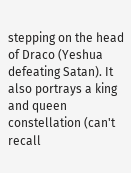stepping on the head of Draco (Yeshua defeating Satan). It also portrays a king and queen constellation (can't recall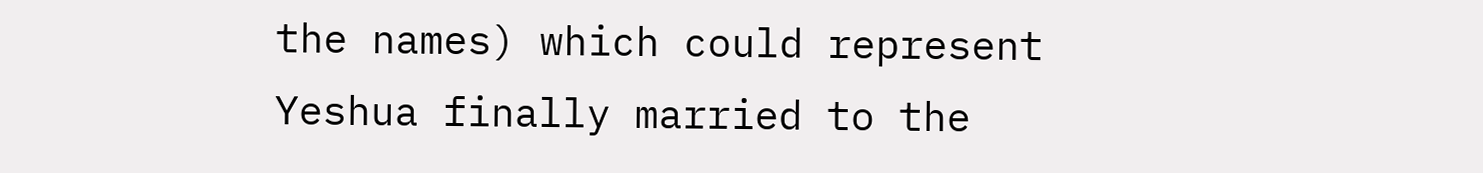the names) which could represent Yeshua finally married to the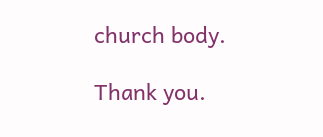church body.

Thank you.